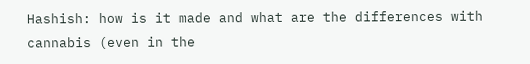Hashish: how is it made and what are the differences with cannabis (even in the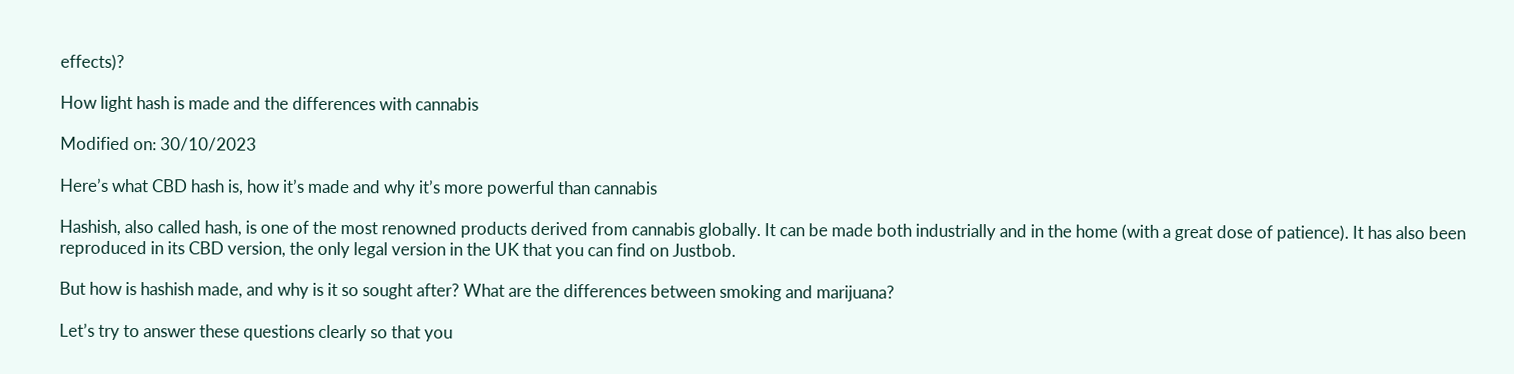effects)?

How light hash is made and the differences with cannabis

Modified on: 30/10/2023

Here’s what CBD hash is, how it’s made and why it’s more powerful than cannabis

Hashish, also called hash, is one of the most renowned products derived from cannabis globally. It can be made both industrially and in the home (with a great dose of patience). It has also been reproduced in its CBD version, the only legal version in the UK that you can find on Justbob.

But how is hashish made, and why is it so sought after? What are the differences between smoking and marijuana?

Let’s try to answer these questions clearly so that you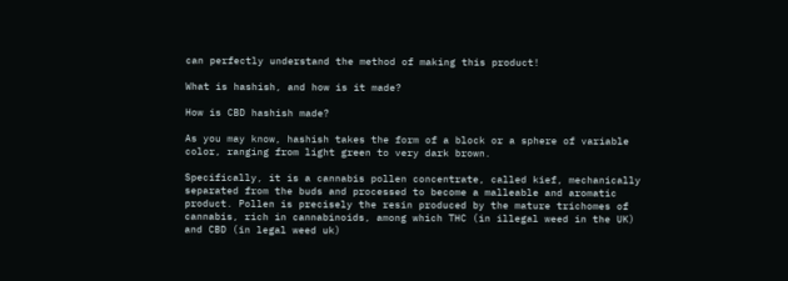can perfectly understand the method of making this product!

What is hashish, and how is it made?

How is CBD hashish made?

As you may know, hashish takes the form of a block or a sphere of variable color, ranging from light green to very dark brown.

Specifically, it is a cannabis pollen concentrate, called kief, mechanically separated from the buds and processed to become a malleable and aromatic product. Pollen is precisely the resin produced by the mature trichomes of cannabis, rich in cannabinoids, among which THC (in illegal weed in the UK) and CBD (in legal weed uk)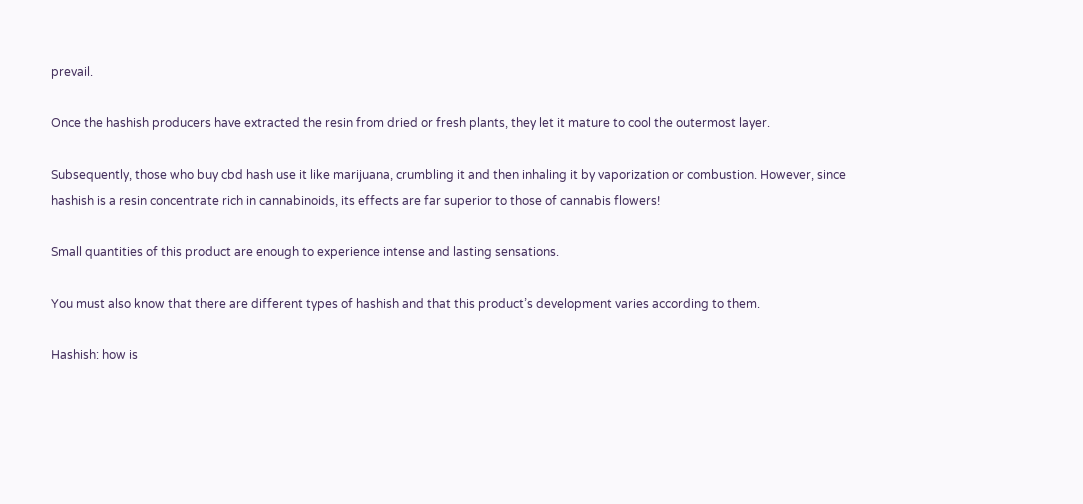prevail.

Once the hashish producers have extracted the resin from dried or fresh plants, they let it mature to cool the outermost layer.

Subsequently, those who buy cbd hash use it like marijuana, crumbling it and then inhaling it by vaporization or combustion. However, since hashish is a resin concentrate rich in cannabinoids, its effects are far superior to those of cannabis flowers!

Small quantities of this product are enough to experience intense and lasting sensations.

You must also know that there are different types of hashish and that this product’s development varies according to them.

Hashish: how is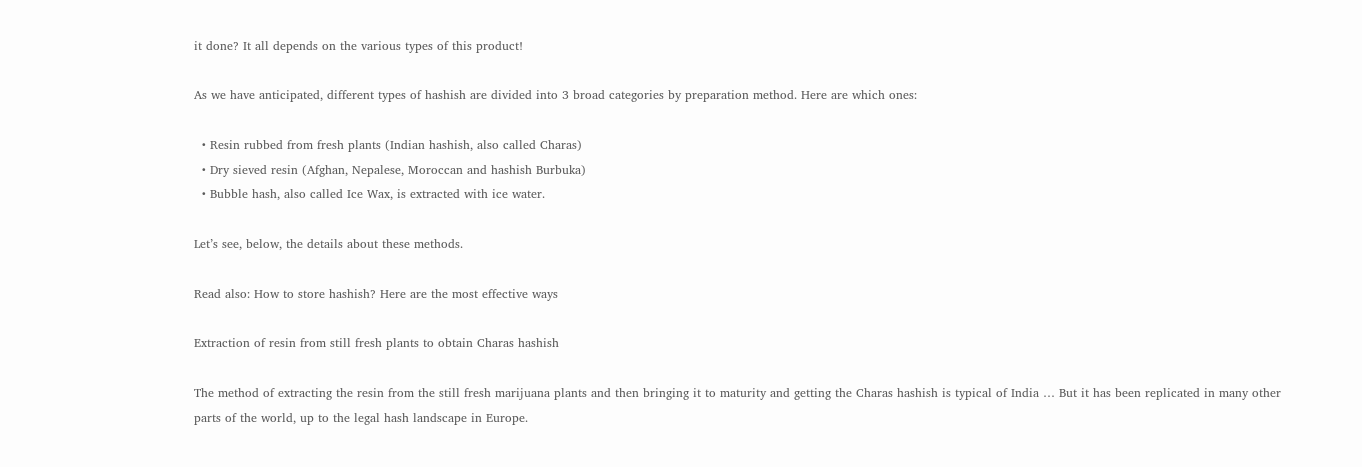it done? It all depends on the various types of this product!

As we have anticipated, different types of hashish are divided into 3 broad categories by preparation method. Here are which ones:

  • Resin rubbed from fresh plants (Indian hashish, also called Charas)
  • Dry sieved resin (Afghan, Nepalese, Moroccan and hashish Burbuka)
  • Bubble hash, also called Ice Wax, is extracted with ice water.

Let’s see, below, the details about these methods.

Read also: How to store hashish? Here are the most effective ways

Extraction of resin from still fresh plants to obtain Charas hashish

The method of extracting the resin from the still fresh marijuana plants and then bringing it to maturity and getting the Charas hashish is typical of India … But it has been replicated in many other parts of the world, up to the legal hash landscape in Europe.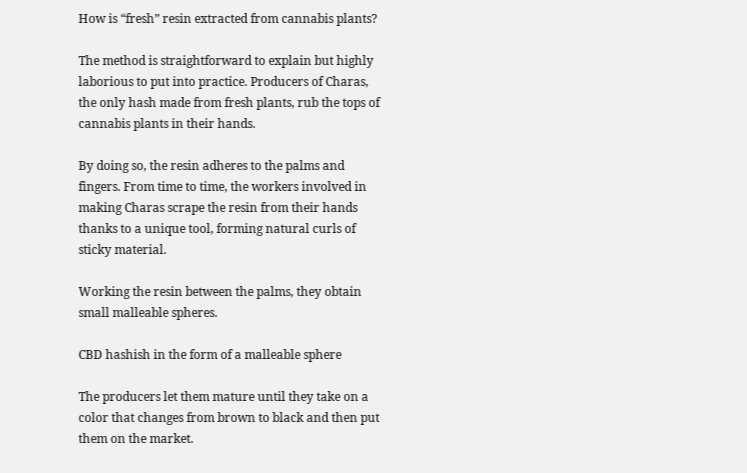How is “fresh” resin extracted from cannabis plants?

The method is straightforward to explain but highly laborious to put into practice. Producers of Charas, the only hash made from fresh plants, rub the tops of cannabis plants in their hands.

By doing so, the resin adheres to the palms and fingers. From time to time, the workers involved in making Charas scrape the resin from their hands thanks to a unique tool, forming natural curls of sticky material.

Working the resin between the palms, they obtain small malleable spheres.

CBD hashish in the form of a malleable sphere

The producers let them mature until they take on a color that changes from brown to black and then put them on the market.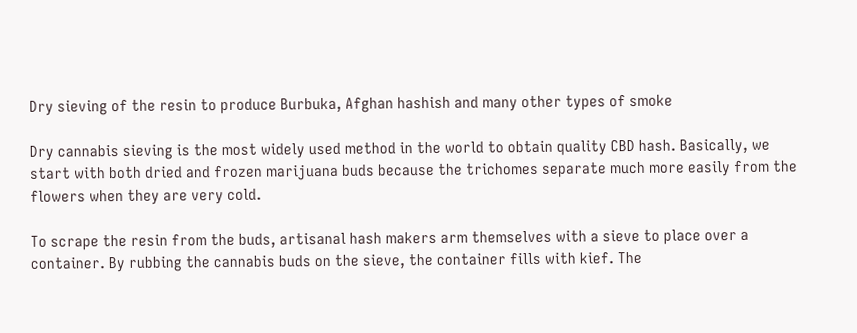Dry sieving of the resin to produce Burbuka, Afghan hashish and many other types of smoke

Dry cannabis sieving is the most widely used method in the world to obtain quality CBD hash. Basically, we start with both dried and frozen marijuana buds because the trichomes separate much more easily from the flowers when they are very cold.

To scrape the resin from the buds, artisanal hash makers arm themselves with a sieve to place over a container. By rubbing the cannabis buds on the sieve, the container fills with kief. The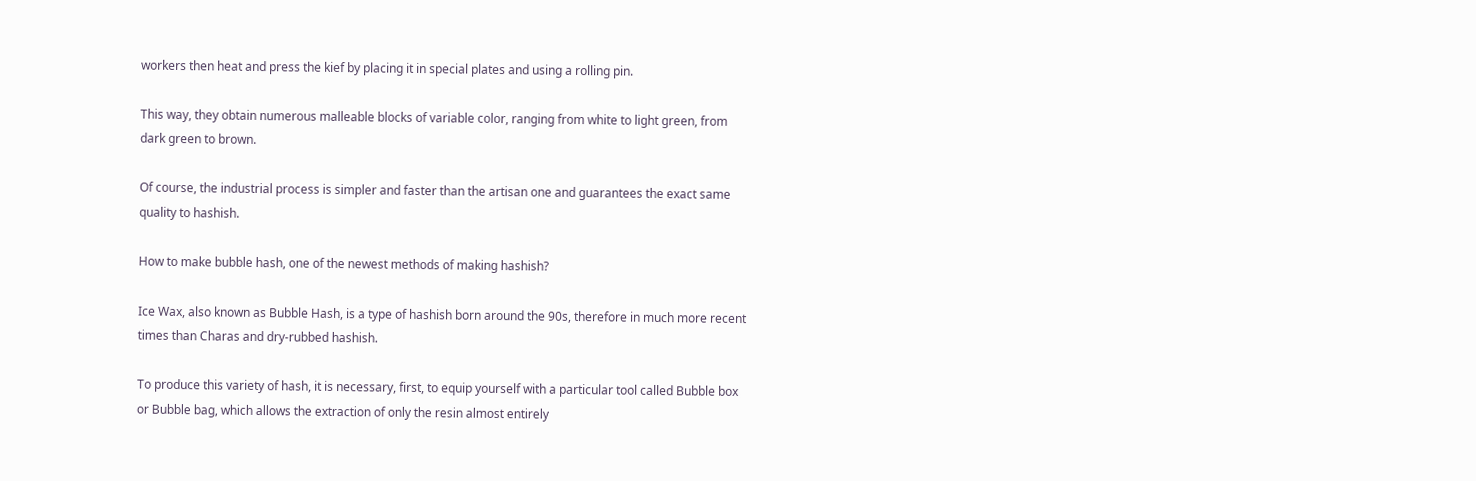workers then heat and press the kief by placing it in special plates and using a rolling pin.

This way, they obtain numerous malleable blocks of variable color, ranging from white to light green, from dark green to brown.

Of course, the industrial process is simpler and faster than the artisan one and guarantees the exact same quality to hashish.

How to make bubble hash, one of the newest methods of making hashish?

Ice Wax, also known as Bubble Hash, is a type of hashish born around the 90s, therefore in much more recent times than Charas and dry-rubbed hashish.

To produce this variety of hash, it is necessary, first, to equip yourself with a particular tool called Bubble box or Bubble bag, which allows the extraction of only the resin almost entirely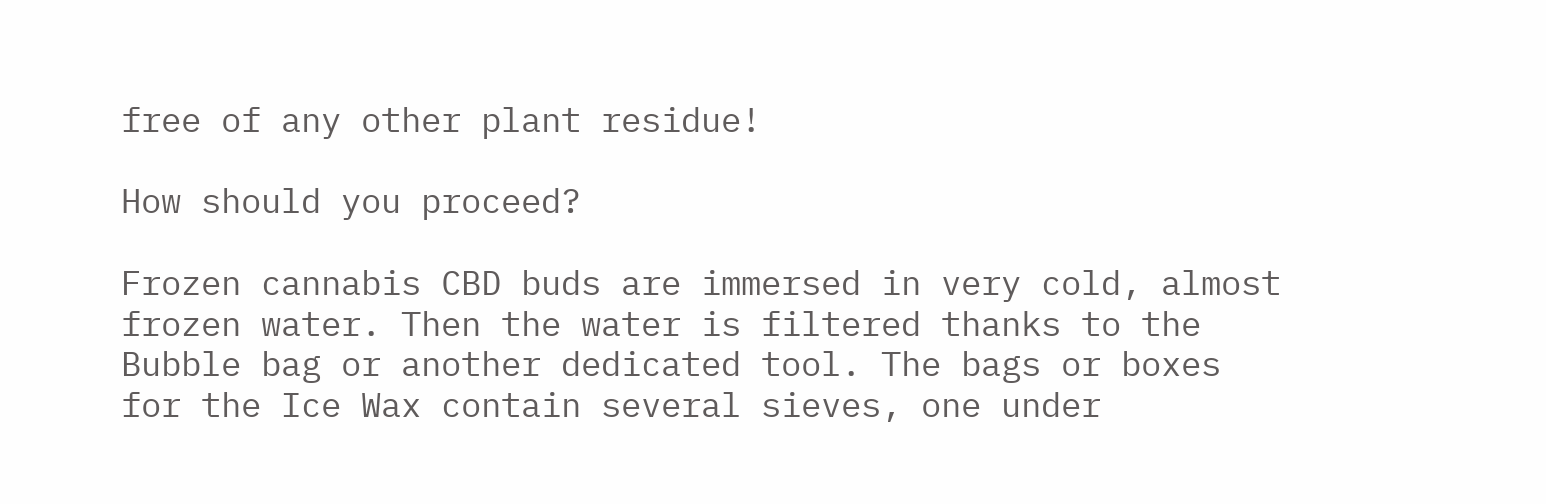free of any other plant residue!

How should you proceed?

Frozen cannabis CBD buds are immersed in very cold, almost frozen water. Then the water is filtered thanks to the Bubble bag or another dedicated tool. The bags or boxes for the Ice Wax contain several sieves, one under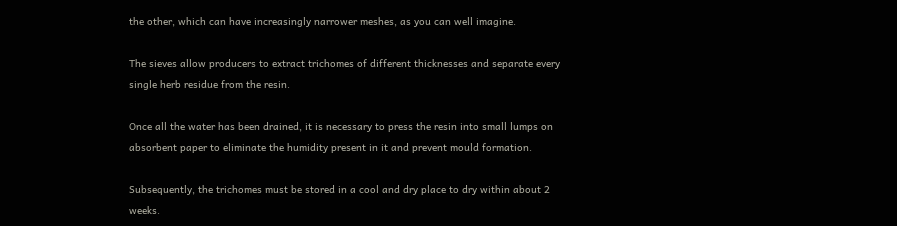the other, which can have increasingly narrower meshes, as you can well imagine.

The sieves allow producers to extract trichomes of different thicknesses and separate every single herb residue from the resin.

Once all the water has been drained, it is necessary to press the resin into small lumps on absorbent paper to eliminate the humidity present in it and prevent mould formation.

Subsequently, the trichomes must be stored in a cool and dry place to dry within about 2 weeks.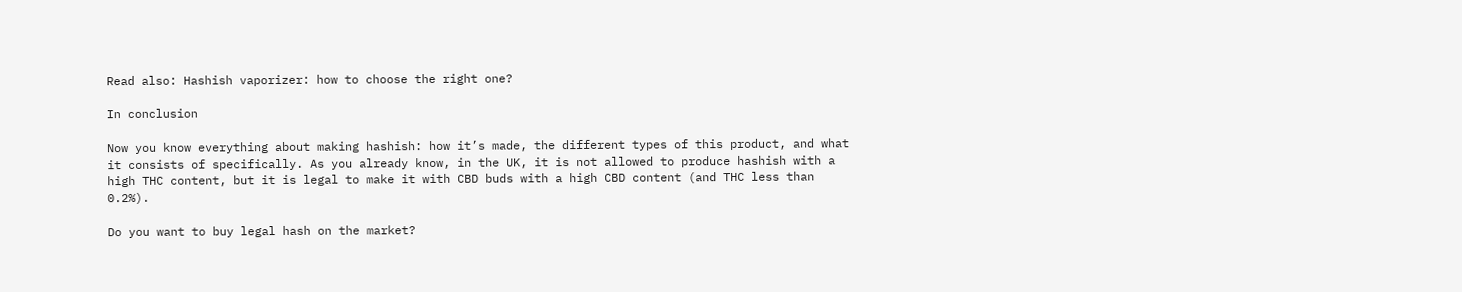Read also: Hashish vaporizer: how to choose the right one?

In conclusion

Now you know everything about making hashish: how it’s made, the different types of this product, and what it consists of specifically. As you already know, in the UK, it is not allowed to produce hashish with a high THC content, but it is legal to make it with CBD buds with a high CBD content (and THC less than 0.2%).

Do you want to buy legal hash on the market?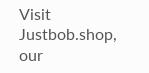Visit Justbob.shop, our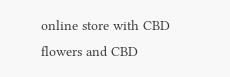online store with CBD flowers and CBD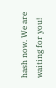hash now. We are waiting for you!